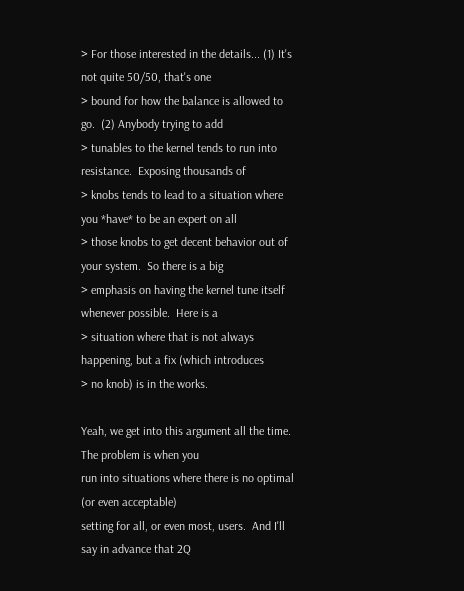> For those interested in the details... (1) It's not quite 50/50, that's one
> bound for how the balance is allowed to go.  (2) Anybody trying to add
> tunables to the kernel tends to run into resistance.  Exposing thousands of
> knobs tends to lead to a situation where you *have* to be an expert on all
> those knobs to get decent behavior out of your system.  So there is a big
> emphasis on having the kernel tune itself whenever possible.  Here is a
> situation where that is not always happening, but a fix (which introduces
> no knob) is in the works.

Yeah, we get into this argument all the time. The problem is when you
run into situations where there is no optimal (or even acceptable)
setting for all, or even most, users.  And I'll say in advance that 2Q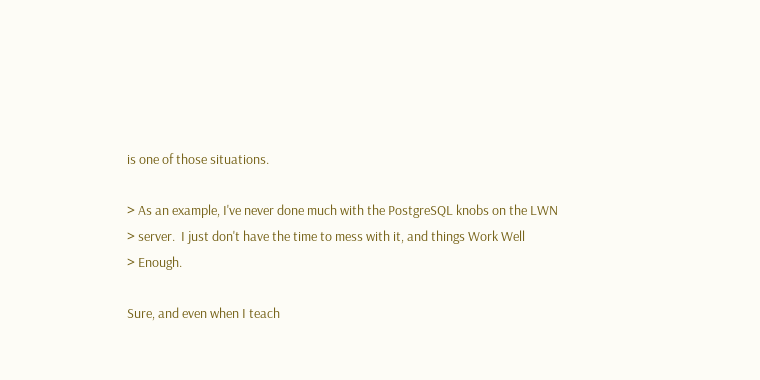is one of those situations.

> As an example, I've never done much with the PostgreSQL knobs on the LWN
> server.  I just don't have the time to mess with it, and things Work Well
> Enough.

Sure, and even when I teach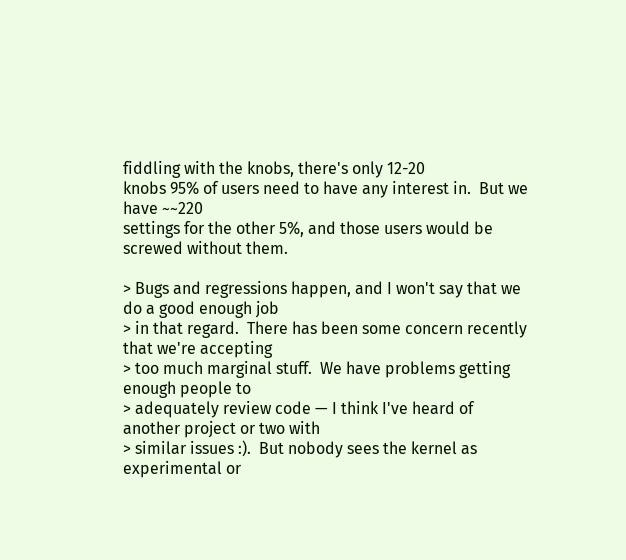fiddling with the knobs, there's only 12-20
knobs 95% of users need to have any interest in.  But we have ~~220
settings for the other 5%, and those users would be screwed without them.

> Bugs and regressions happen, and I won't say that we do a good enough job
> in that regard.  There has been some concern recently that we're accepting
> too much marginal stuff.  We have problems getting enough people to
> adequately review code — I think I've heard of another project or two with
> similar issues :).  But nobody sees the kernel as experimental or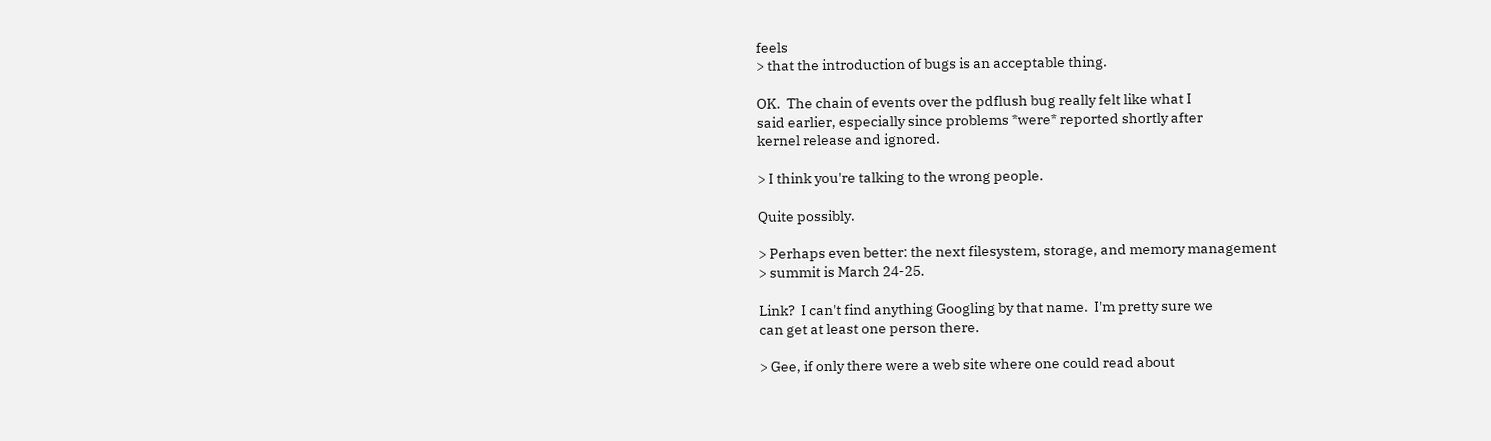feels
> that the introduction of bugs is an acceptable thing.

OK.  The chain of events over the pdflush bug really felt like what I
said earlier, especially since problems *were* reported shortly after
kernel release and ignored.

> I think you're talking to the wrong people.

Quite possibly.

> Perhaps even better: the next filesystem, storage, and memory management
> summit is March 24-25.

Link?  I can't find anything Googling by that name.  I'm pretty sure we
can get at least one person there.

> Gee, if only there were a web site where one could read about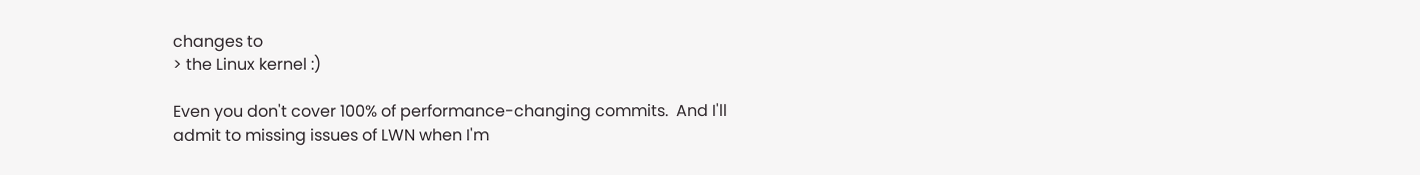changes to
> the Linux kernel :)

Even you don't cover 100% of performance-changing commits.  And I'll
admit to missing issues of LWN when I'm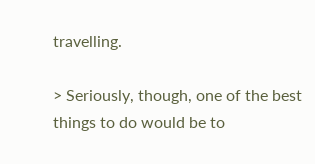travelling.

> Seriously, though, one of the best things to do would be to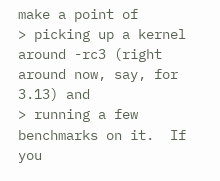make a point of
> picking up a kernel around -rc3 (right around now, say, for 3.13) and
> running a few benchmarks on it.  If you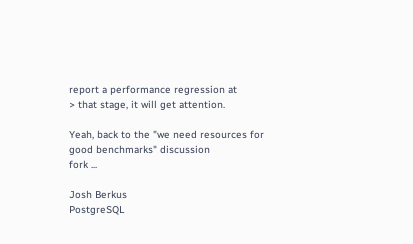report a performance regression at
> that stage, it will get attention.

Yeah, back to the "we need resources for good benchmarks" discussion
fork ...

Josh Berkus
PostgreSQL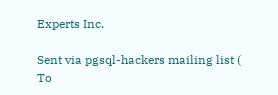Experts Inc.

Sent via pgsql-hackers mailing list (
To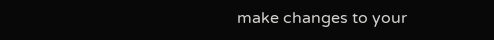make changes to your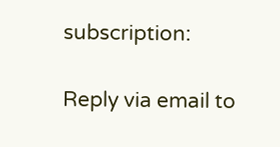subscription:

Reply via email to